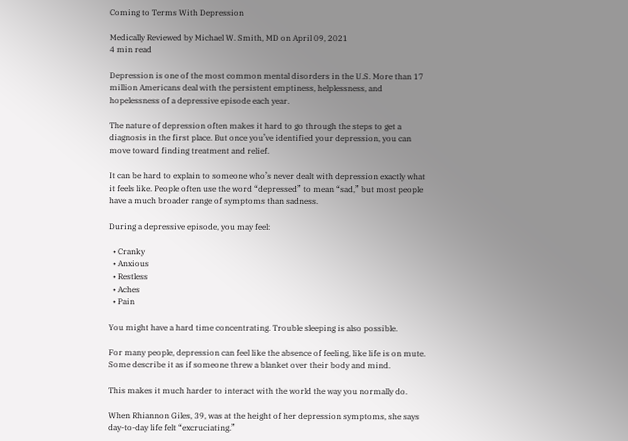Coming to Terms With Depression

Medically Reviewed by Michael W. Smith, MD on April 09, 2021
4 min read

Depression is one of the most common mental disorders in the U.S. More than 17 million Americans deal with the persistent emptiness, helplessness, and hopelessness of a depressive episode each year.

The nature of depression often makes it hard to go through the steps to get a diagnosis in the first place. But once you’ve identified your depression, you can move toward finding treatment and relief.

It can be hard to explain to someone who’s never dealt with depression exactly what it feels like. People often use the word “depressed” to mean “sad,” but most people have a much broader range of symptoms than sadness.

During a depressive episode, you may feel:

  • Cranky
  • Anxious
  • Restless
  • Aches
  • Pain

You might have a hard time concentrating. Trouble sleeping is also possible.

For many people, depression can feel like the absence of feeling, like life is on mute. Some describe it as if someone threw a blanket over their body and mind.

This makes it much harder to interact with the world the way you normally do.

When Rhiannon Giles, 39, was at the height of her depression symptoms, she says day-to-day life felt “excruciating.”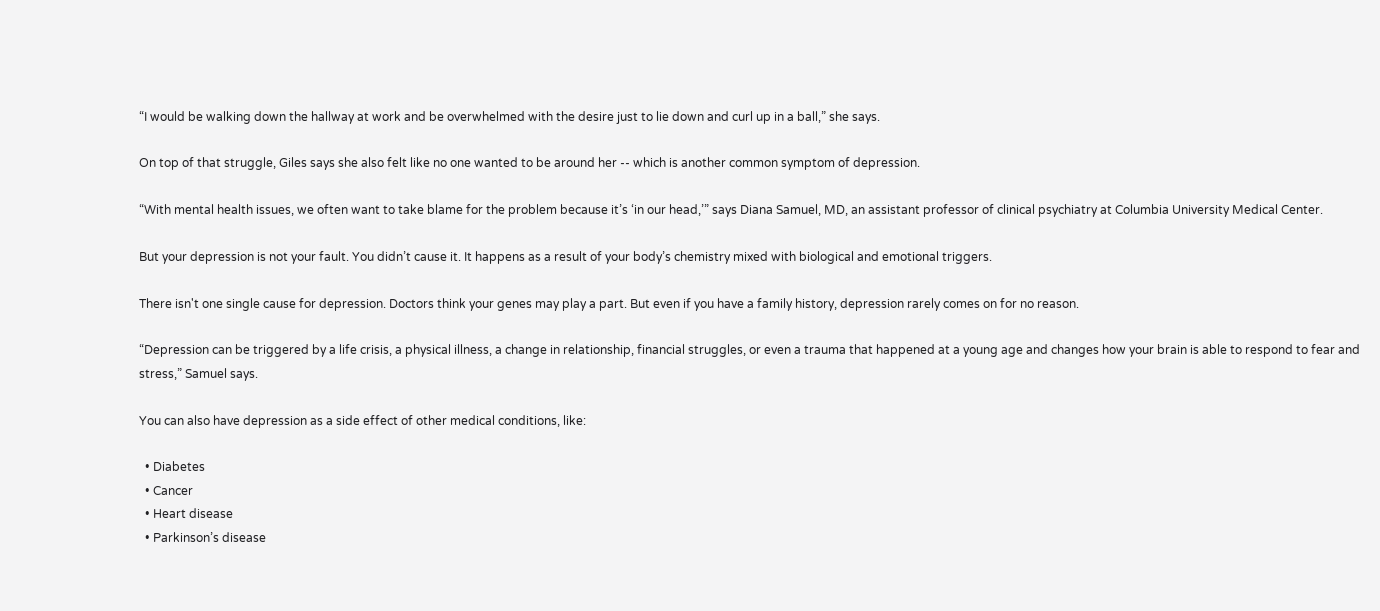“I would be walking down the hallway at work and be overwhelmed with the desire just to lie down and curl up in a ball,” she says.

On top of that struggle, Giles says she also felt like no one wanted to be around her -- which is another common symptom of depression.

“With mental health issues, we often want to take blame for the problem because it’s ‘in our head,’” says Diana Samuel, MD, an assistant professor of clinical psychiatry at Columbia University Medical Center.

But your depression is not your fault. You didn’t cause it. It happens as a result of your body’s chemistry mixed with biological and emotional triggers.

There isn't one single cause for depression. Doctors think your genes may play a part. But even if you have a family history, depression rarely comes on for no reason.

“Depression can be triggered by a life crisis, a physical illness, a change in relationship, financial struggles, or even a trauma that happened at a young age and changes how your brain is able to respond to fear and stress,” Samuel says.

You can also have depression as a side effect of other medical conditions, like:

  • Diabetes
  • Cancer
  • Heart disease
  • Parkinson’s disease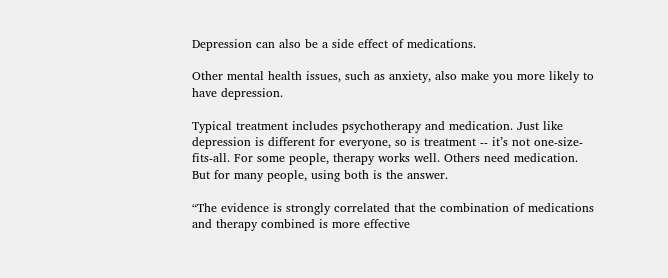Depression can also be a side effect of medications.

Other mental health issues, such as anxiety, also make you more likely to have depression.

Typical treatment includes psychotherapy and medication. Just like depression is different for everyone, so is treatment -- it’s not one-size-fits-all. For some people, therapy works well. Others need medication. But for many people, using both is the answer.

“The evidence is strongly correlated that the combination of medications and therapy combined is more effective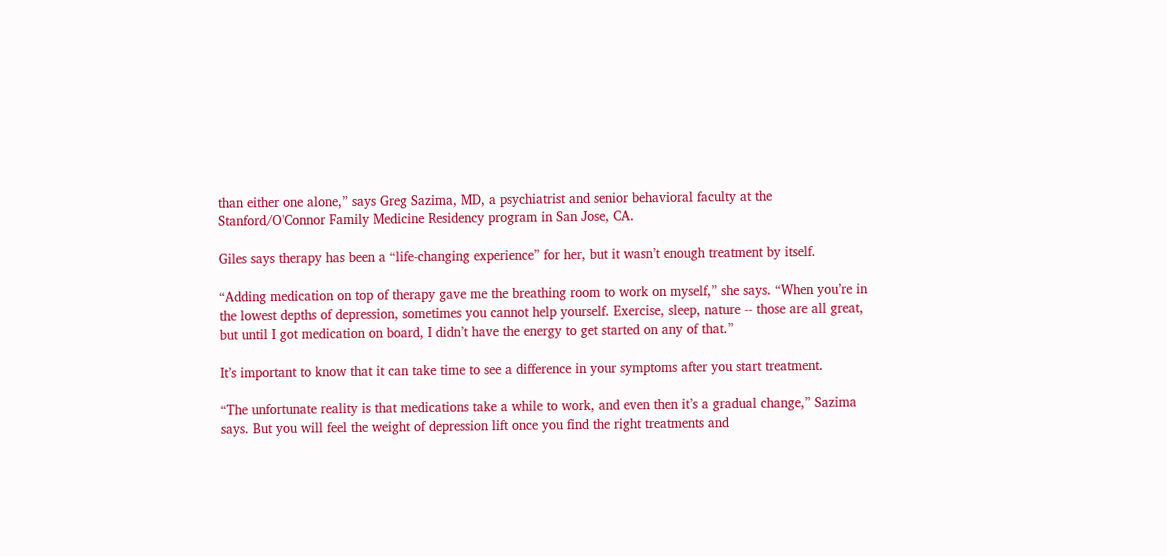than either one alone,” says Greg Sazima, MD, a psychiatrist and senior behavioral faculty at the Stanford/O'Connor Family Medicine Residency program in San Jose, CA.

Giles says therapy has been a “life-changing experience” for her, but it wasn’t enough treatment by itself.

“Adding medication on top of therapy gave me the breathing room to work on myself,” she says. “When you’re in the lowest depths of depression, sometimes you cannot help yourself. Exercise, sleep, nature -- those are all great, but until I got medication on board, I didn’t have the energy to get started on any of that.”

It’s important to know that it can take time to see a difference in your symptoms after you start treatment.

“The unfortunate reality is that medications take a while to work, and even then it’s a gradual change,” Sazima says. But you will feel the weight of depression lift once you find the right treatments and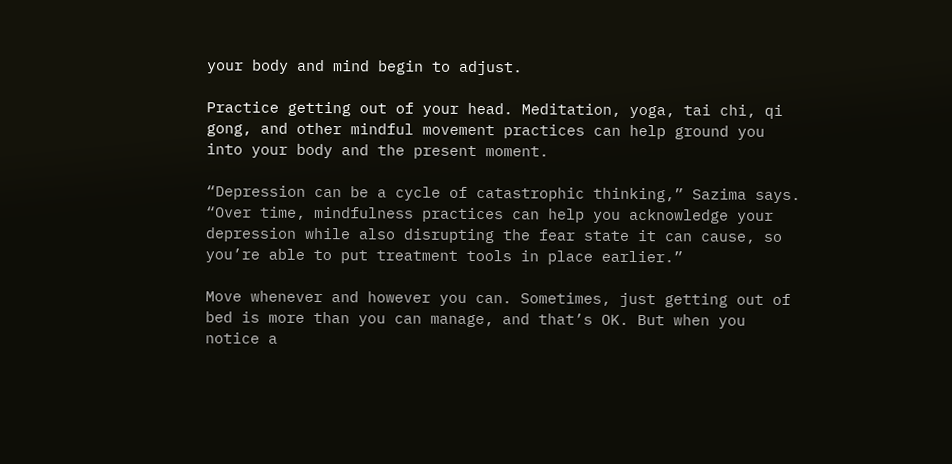your body and mind begin to adjust.

Practice getting out of your head. Meditation, yoga, tai chi, qi gong, and other mindful movement practices can help ground you into your body and the present moment.

“Depression can be a cycle of catastrophic thinking,” Sazima says. “Over time, mindfulness practices can help you acknowledge your depression while also disrupting the fear state it can cause, so you’re able to put treatment tools in place earlier.”

Move whenever and however you can. Sometimes, just getting out of bed is more than you can manage, and that’s OK. But when you notice a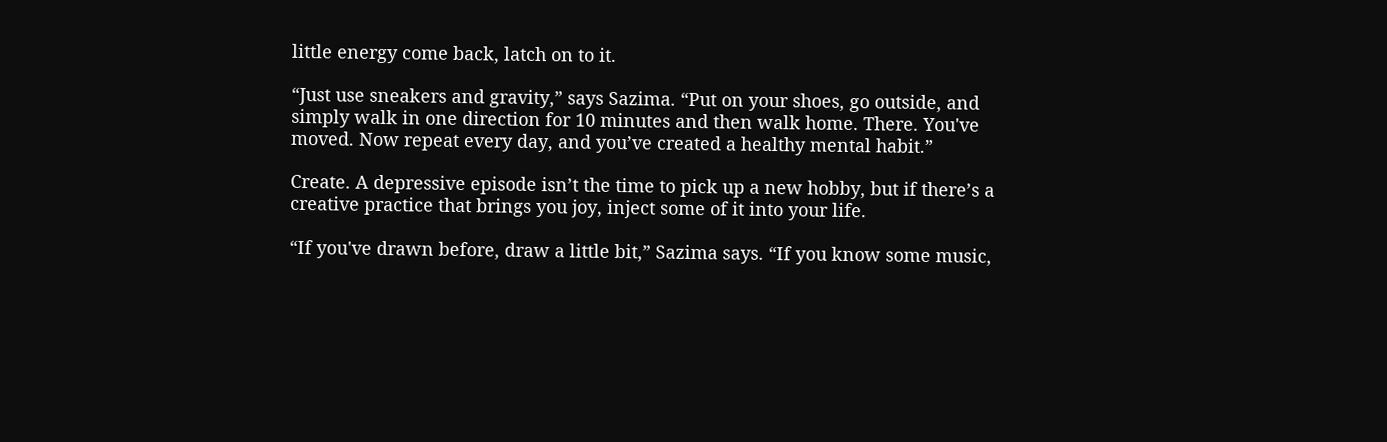little energy come back, latch on to it.

“Just use sneakers and gravity,” says Sazima. “Put on your shoes, go outside, and simply walk in one direction for 10 minutes and then walk home. There. You've moved. Now repeat every day, and you’ve created a healthy mental habit.”

Create. A depressive episode isn’t the time to pick up a new hobby, but if there’s a creative practice that brings you joy, inject some of it into your life.

“If you've drawn before, draw a little bit,” Sazima says. “If you know some music,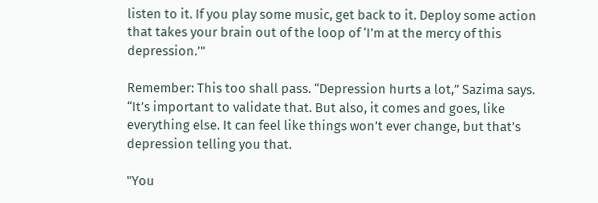listen to it. If you play some music, get back to it. Deploy some action that takes your brain out of the loop of ‘I’m at the mercy of this depression.’"

Remember: This too shall pass. “Depression hurts a lot,” Sazima says. “It’s important to validate that. But also, it comes and goes, like everything else. It can feel like things won’t ever change, but that’s depression telling you that.

"You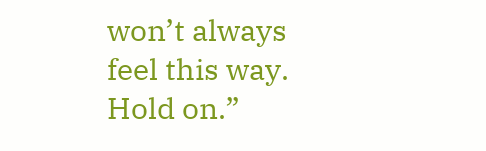won’t always feel this way. Hold on.”